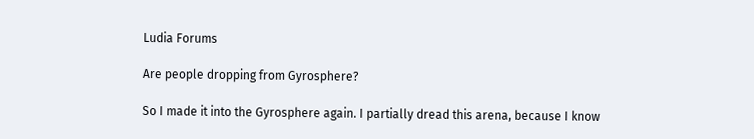Ludia Forums

Are people dropping from Gyrosphere?

So I made it into the Gyrosphere again. I partially dread this arena, because I know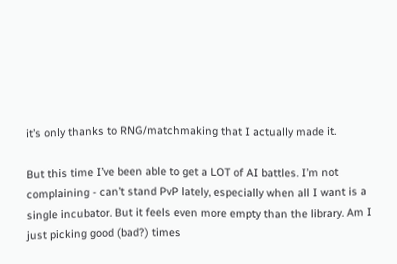it’s only thanks to RNG/matchmaking that I actually made it.

But this time I’ve been able to get a LOT of AI battles. I’m not complaining - can’t stand PvP lately, especially when all I want is a single incubator. But it feels even more empty than the library. Am I just picking good (bad?) times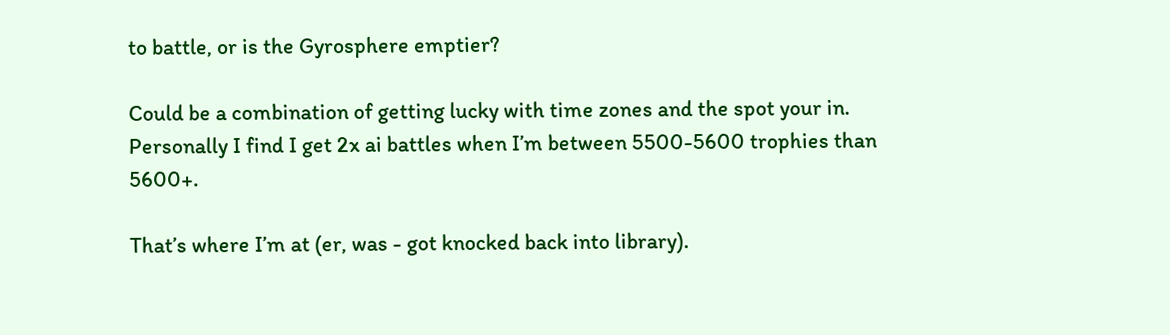to battle, or is the Gyrosphere emptier?

Could be a combination of getting lucky with time zones and the spot your in. Personally I find I get 2x ai battles when I’m between 5500-5600 trophies than 5600+.

That’s where I’m at (er, was - got knocked back into library).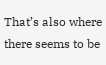That’s also where there seems to be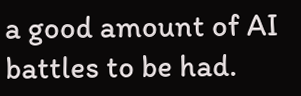a good amount of AI battles to be had.